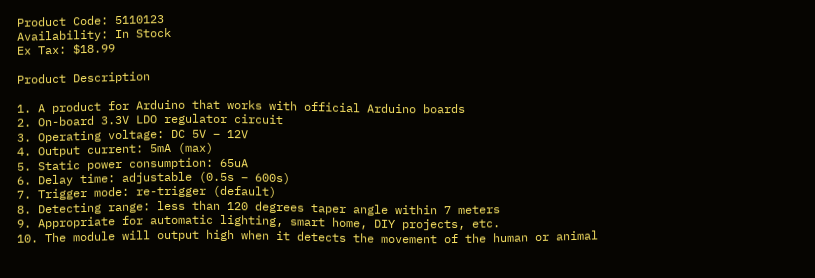Product Code: 5110123
Availability: In Stock
Ex Tax: $18.99

Product Description

1. A product for Arduino that works with official Arduino boards
2. On-board 3.3V LDO regulator circuit
3. Operating voltage: DC 5V – 12V
4. Output current: 5mA (max)
5. Static power consumption: 65uA
6. Delay time: adjustable (0.5s – 600s)
7. Trigger mode: re-trigger (default)
8. Detecting range: less than 120 degrees taper angle within 7 meters
9. Appropriate for automatic lighting, smart home, DIY projects, etc.
10. The module will output high when it detects the movement of the human or animal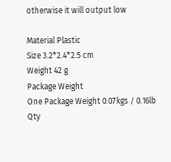otherwise it will output low

Material Plastic
Size 3.2*2.4*2.5 cm
Weight 42 g
Package Weight
One Package Weight 0.07kgs / 0.16lb
Qty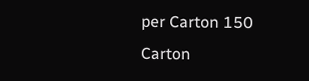per Carton 150
Carton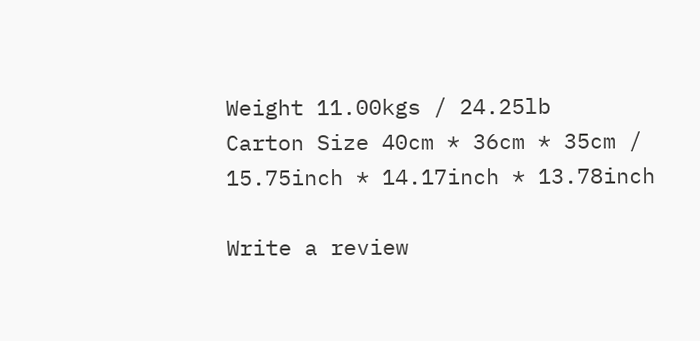Weight 11.00kgs / 24.25lb
Carton Size 40cm * 36cm * 35cm / 15.75inch * 14.17inch * 13.78inch

Write a review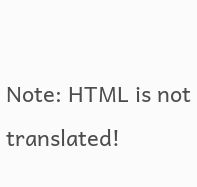Note: HTML is not translated!